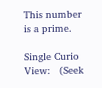This number is a prime.

Single Curio View:   (Seek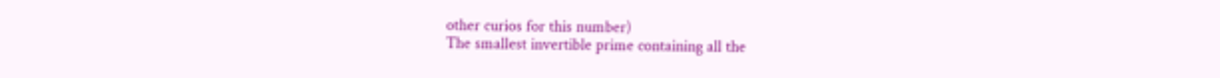other curios for this number)
The smallest invertible prime containing all the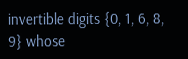invertible digits {0, 1, 6, 8, 9} whose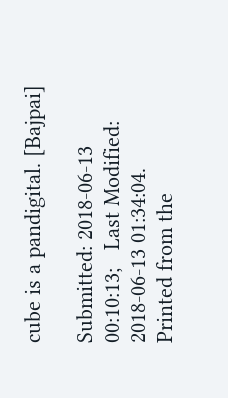cube is a pandigital. [Bajpai]

Submitted: 2018-06-13 00:10:13;   Last Modified: 2018-06-13 01:34:04.
Printed from the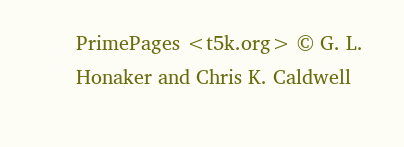PrimePages <t5k.org> © G. L. Honaker and Chris K. Caldwell